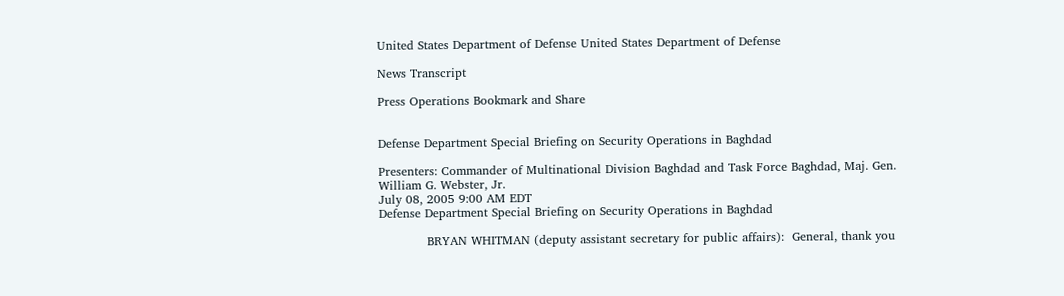United States Department of Defense United States Department of Defense

News Transcript

Press Operations Bookmark and Share


Defense Department Special Briefing on Security Operations in Baghdad

Presenters: Commander of Multinational Division Baghdad and Task Force Baghdad, Maj. Gen. William G. Webster, Jr.
July 08, 2005 9:00 AM EDT
Defense Department Special Briefing on Security Operations in Baghdad

            BRYAN WHITMAN (deputy assistant secretary for public affairs):  General, thank you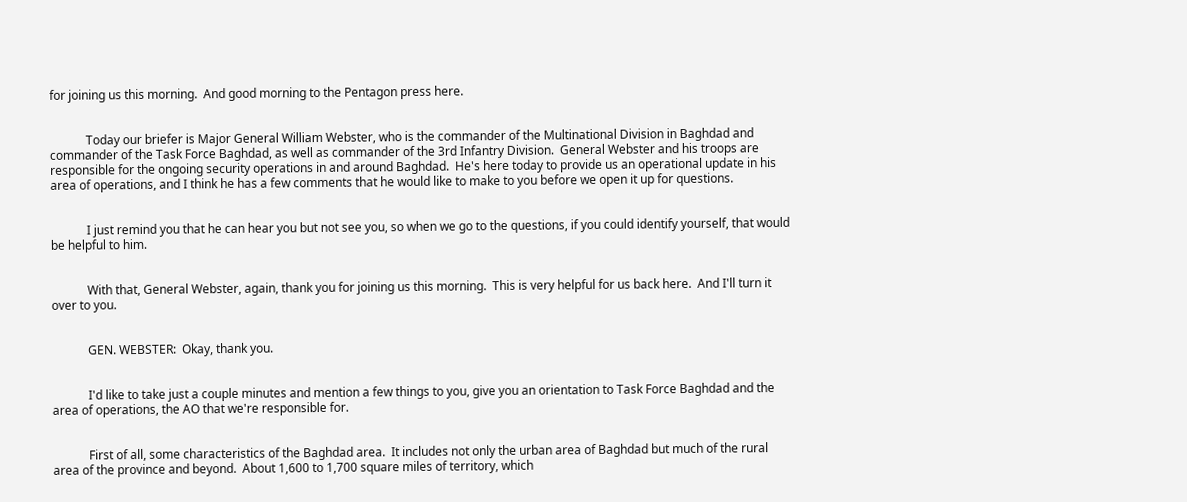for joining us this morning.  And good morning to the Pentagon press here.


            Today our briefer is Major General William Webster, who is the commander of the Multinational Division in Baghdad and commander of the Task Force Baghdad, as well as commander of the 3rd Infantry Division.  General Webster and his troops are responsible for the ongoing security operations in and around Baghdad.  He's here today to provide us an operational update in his area of operations, and I think he has a few comments that he would like to make to you before we open it up for questions.


            I just remind you that he can hear you but not see you, so when we go to the questions, if you could identify yourself, that would be helpful to him.


            With that, General Webster, again, thank you for joining us this morning.  This is very helpful for us back here.  And I'll turn it over to you.


            GEN. WEBSTER:  Okay, thank you.


            I'd like to take just a couple minutes and mention a few things to you, give you an orientation to Task Force Baghdad and the area of operations, the AO that we're responsible for.


            First of all, some characteristics of the Baghdad area.  It includes not only the urban area of Baghdad but much of the rural area of the province and beyond.  About 1,600 to 1,700 square miles of territory, which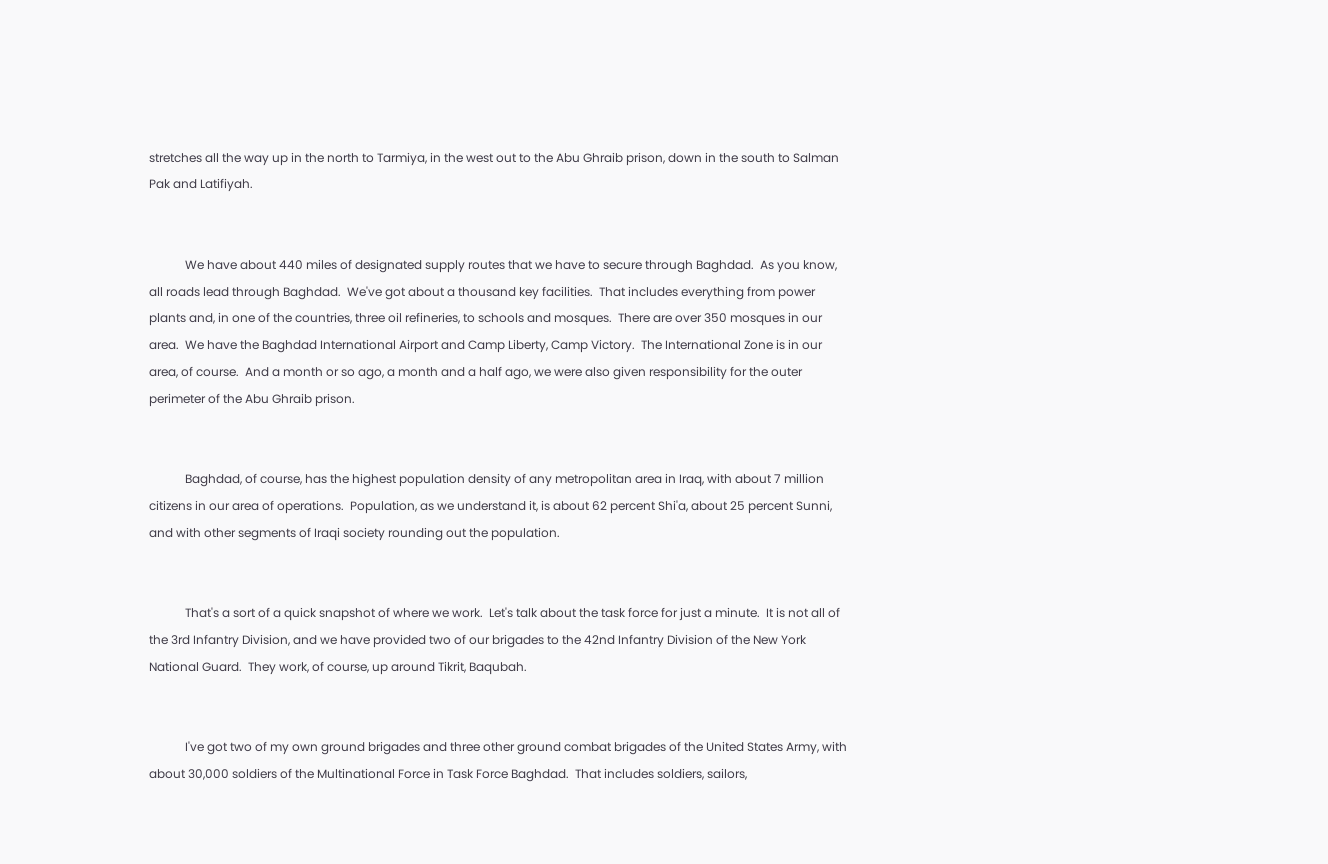stretches all the way up in the north to Tarmiya, in the west out to the Abu Ghraib prison, down in the south to Salman Pak and Latifiyah.


            We have about 440 miles of designated supply routes that we have to secure through Baghdad.  As you know, all roads lead through Baghdad.  We've got about a thousand key facilities.  That includes everything from power plants and, in one of the countries, three oil refineries, to schools and mosques.  There are over 350 mosques in our area.  We have the Baghdad International Airport and Camp Liberty, Camp Victory.  The International Zone is in our area, of course.  And a month or so ago, a month and a half ago, we were also given responsibility for the outer perimeter of the Abu Ghraib prison.


            Baghdad, of course, has the highest population density of any metropolitan area in Iraq, with about 7 million citizens in our area of operations.  Population, as we understand it, is about 62 percent Shi'a, about 25 percent Sunni, and with other segments of Iraqi society rounding out the population.


            That's a sort of a quick snapshot of where we work.  Let's talk about the task force for just a minute.  It is not all of the 3rd Infantry Division, and we have provided two of our brigades to the 42nd Infantry Division of the New York National Guard.  They work, of course, up around Tikrit, Baqubah.


            I've got two of my own ground brigades and three other ground combat brigades of the United States Army, with about 30,000 soldiers of the Multinational Force in Task Force Baghdad.  That includes soldiers, sailors,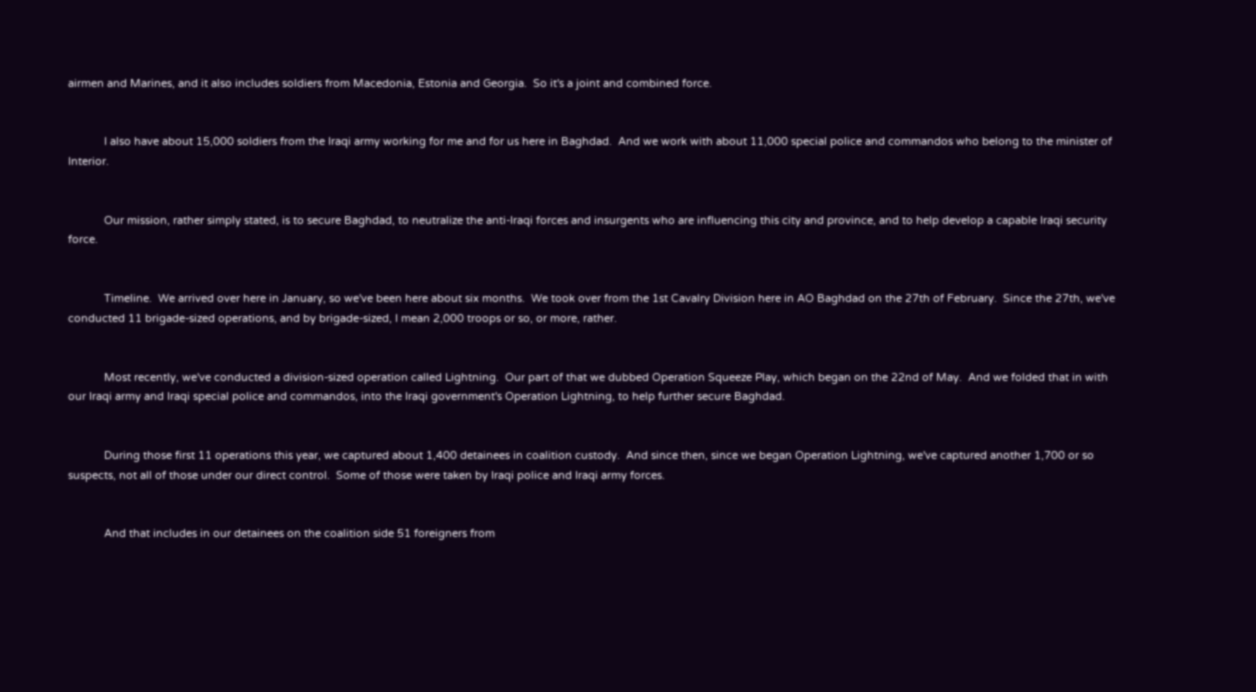airmen and Marines, and it also includes soldiers from Macedonia, Estonia and Georgia.  So it's a joint and combined force.


            I also have about 15,000 soldiers from the Iraqi army working for me and for us here in Baghdad.  And we work with about 11,000 special police and commandos who belong to the minister of Interior.


            Our mission, rather simply stated, is to secure Baghdad, to neutralize the anti-Iraqi forces and insurgents who are influencing this city and province, and to help develop a capable Iraqi security force.


            Timeline.  We arrived over here in January, so we've been here about six months.  We took over from the 1st Cavalry Division here in AO Baghdad on the 27th of February.  Since the 27th, we've conducted 11 brigade-sized operations, and by brigade-sized, I mean 2,000 troops or so, or more, rather.


            Most recently, we've conducted a division-sized operation called Lightning.  Our part of that we dubbed Operation Squeeze Play, which began on the 22nd of May.  And we folded that in with our Iraqi army and Iraqi special police and commandos, into the Iraqi government's Operation Lightning, to help further secure Baghdad.


            During those first 11 operations this year, we captured about 1,400 detainees in coalition custody.  And since then, since we began Operation Lightning, we've captured another 1,700 or so suspects, not all of those under our direct control.  Some of those were taken by Iraqi police and Iraqi army forces.


            And that includes in our detainees on the coalition side 51 foreigners from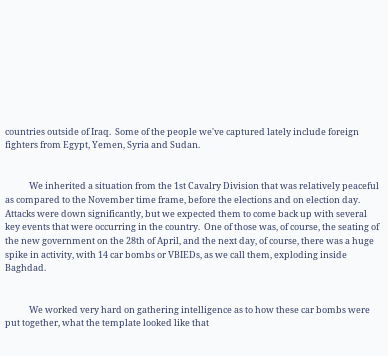countries outside of Iraq.  Some of the people we've captured lately include foreign fighters from Egypt, Yemen, Syria and Sudan.


            We inherited a situation from the 1st Cavalry Division that was relatively peaceful as compared to the November time frame, before the elections and on election day.  Attacks were down significantly, but we expected them to come back up with several key events that were occurring in the country.  One of those was, of course, the seating of the new government on the 28th of April, and the next day, of course, there was a huge spike in activity, with 14 car bombs or VBIEDs, as we call them, exploding inside Baghdad.


            We worked very hard on gathering intelligence as to how these car bombs were put together, what the template looked like that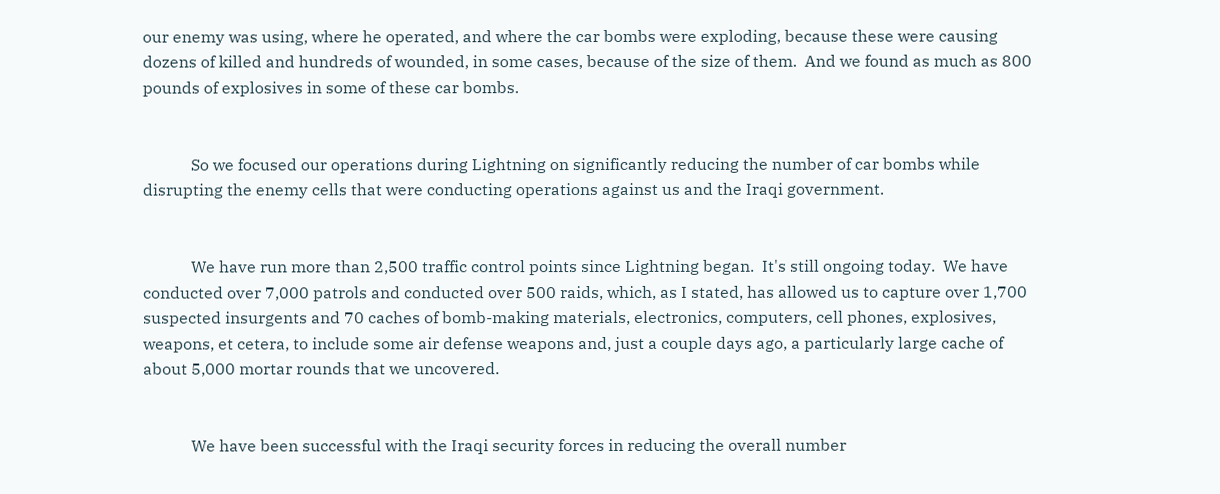our enemy was using, where he operated, and where the car bombs were exploding, because these were causing dozens of killed and hundreds of wounded, in some cases, because of the size of them.  And we found as much as 800 pounds of explosives in some of these car bombs.


            So we focused our operations during Lightning on significantly reducing the number of car bombs while disrupting the enemy cells that were conducting operations against us and the Iraqi government.


            We have run more than 2,500 traffic control points since Lightning began.  It's still ongoing today.  We have conducted over 7,000 patrols and conducted over 500 raids, which, as I stated, has allowed us to capture over 1,700 suspected insurgents and 70 caches of bomb-making materials, electronics, computers, cell phones, explosives, weapons, et cetera, to include some air defense weapons and, just a couple days ago, a particularly large cache of about 5,000 mortar rounds that we uncovered.


            We have been successful with the Iraqi security forces in reducing the overall number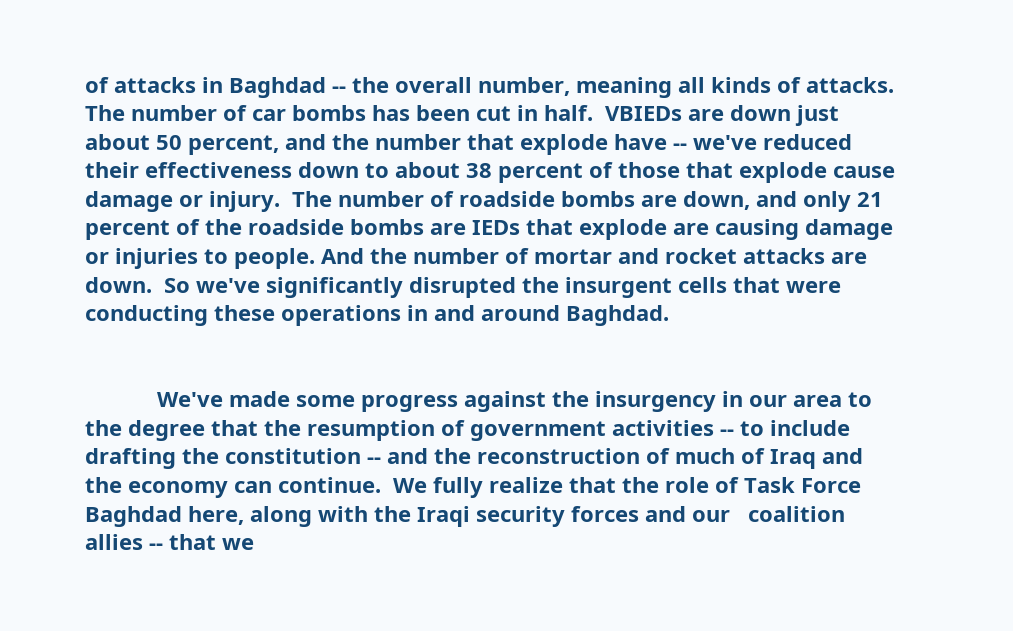of attacks in Baghdad -- the overall number, meaning all kinds of attacks.  The number of car bombs has been cut in half.  VBIEDs are down just about 50 percent, and the number that explode have -- we've reduced their effectiveness down to about 38 percent of those that explode cause damage or injury.  The number of roadside bombs are down, and only 21 percent of the roadside bombs are IEDs that explode are causing damage or injuries to people. And the number of mortar and rocket attacks are down.  So we've significantly disrupted the insurgent cells that were conducting these operations in and around Baghdad.


            We've made some progress against the insurgency in our area to the degree that the resumption of government activities -- to include drafting the constitution -- and the reconstruction of much of Iraq and the economy can continue.  We fully realize that the role of Task Force Baghdad here, along with the Iraqi security forces and our   coalition allies -- that we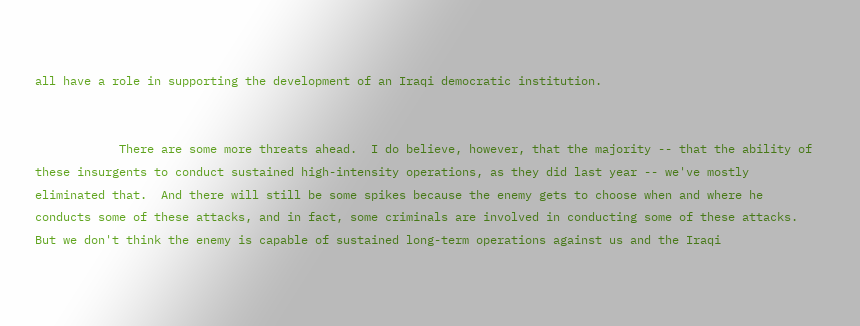all have a role in supporting the development of an Iraqi democratic institution.


            There are some more threats ahead.  I do believe, however, that the majority -- that the ability of these insurgents to conduct sustained high-intensity operations, as they did last year -- we've mostly eliminated that.  And there will still be some spikes because the enemy gets to choose when and where he conducts some of these attacks, and in fact, some criminals are involved in conducting some of these attacks.  But we don't think the enemy is capable of sustained long-term operations against us and the Iraqi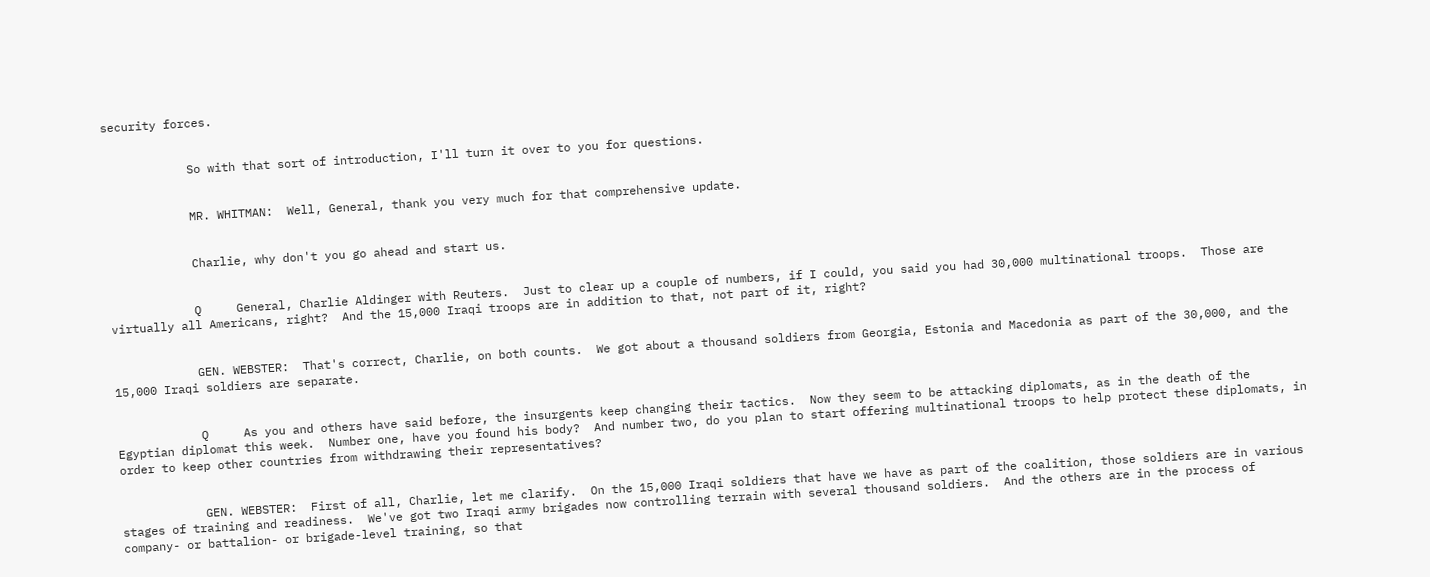security forces.


            So with that sort of introduction, I'll turn it over to you for questions.


            MR. WHITMAN:  Well, General, thank you very much for that comprehensive update.


            Charlie, why don't you go ahead and start us.


            Q     General, Charlie Aldinger with Reuters.  Just to clear up a couple of numbers, if I could, you said you had 30,000 multinational troops.  Those are virtually all Americans, right?  And the 15,000 Iraqi troops are in addition to that, not part of it, right?


            GEN. WEBSTER:  That's correct, Charlie, on both counts.  We got about a thousand soldiers from Georgia, Estonia and Macedonia as part of the 30,000, and the 15,000 Iraqi soldiers are separate.


            Q     As you and others have said before, the insurgents keep changing their tactics.  Now they seem to be attacking diplomats, as in the death of the Egyptian diplomat this week.  Number one, have you found his body?  And number two, do you plan to start offering multinational troops to help protect these diplomats, in order to keep other countries from withdrawing their representatives?


            GEN. WEBSTER:  First of all, Charlie, let me clarify.  On the 15,000 Iraqi soldiers that have we have as part of the coalition, those soldiers are in various stages of training and readiness.  We've got two Iraqi army brigades now controlling terrain with several thousand soldiers.  And the others are in the process of company- or battalion- or brigade-level training, so that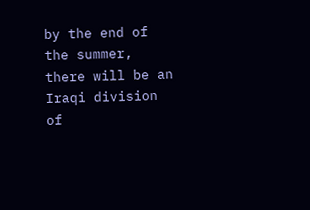by the end of the summer, there will be an Iraqi division of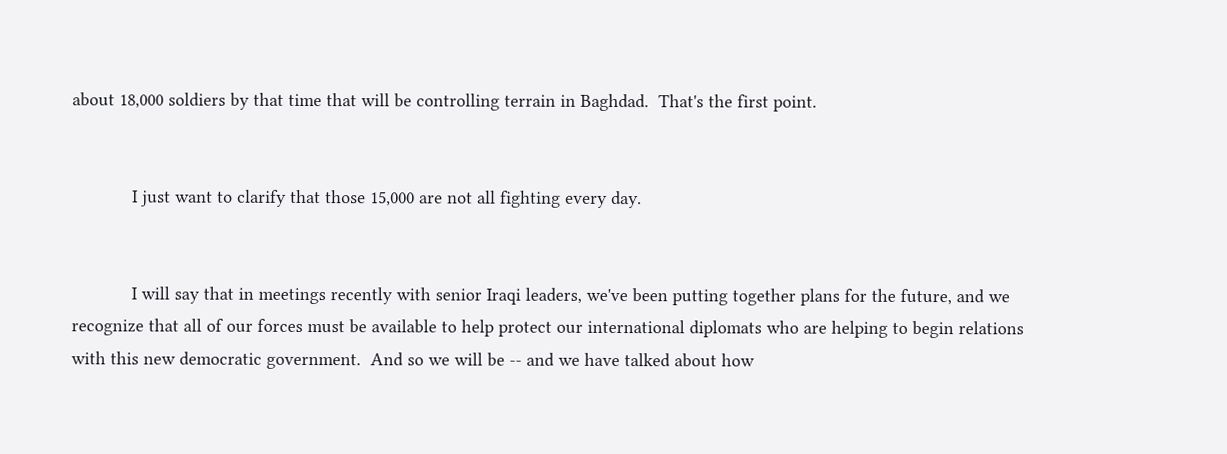about 18,000 soldiers by that time that will be controlling terrain in Baghdad.  That's the first point.


            I just want to clarify that those 15,000 are not all fighting every day.


            I will say that in meetings recently with senior Iraqi leaders, we've been putting together plans for the future, and we recognize that all of our forces must be available to help protect our international diplomats who are helping to begin relations with this new democratic government.  And so we will be -- and we have talked about how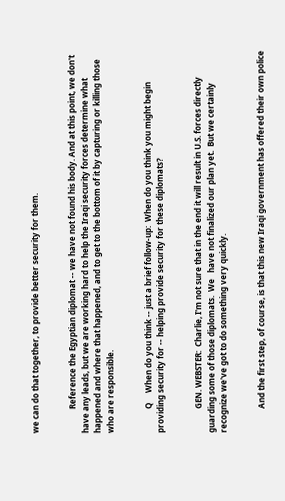we can do that together, to provide better security for them.


            Reference the Egyptian diplomat -- we have not found his body. And at this point, we don't have any leads, but we are working hard to help the Iraqi security forces determine what happened and where that happened, and to get to the bottom of it by capturing or killing those who are responsible.


            Q     When do you think -- just a brief follow-up:  When do you think you might begin providing security for -- helping provide security for these diplomats?


            GEN. WEBSTER:  Charlie, I'm not sure that in the end it will result in U.S. forces directly guarding some of those diplomats.  We   have not finalized our plan yet.  But we certainly recognize we've got to do something very quickly.


            And the first step, of course, is that this new Iraqi government has offered their own police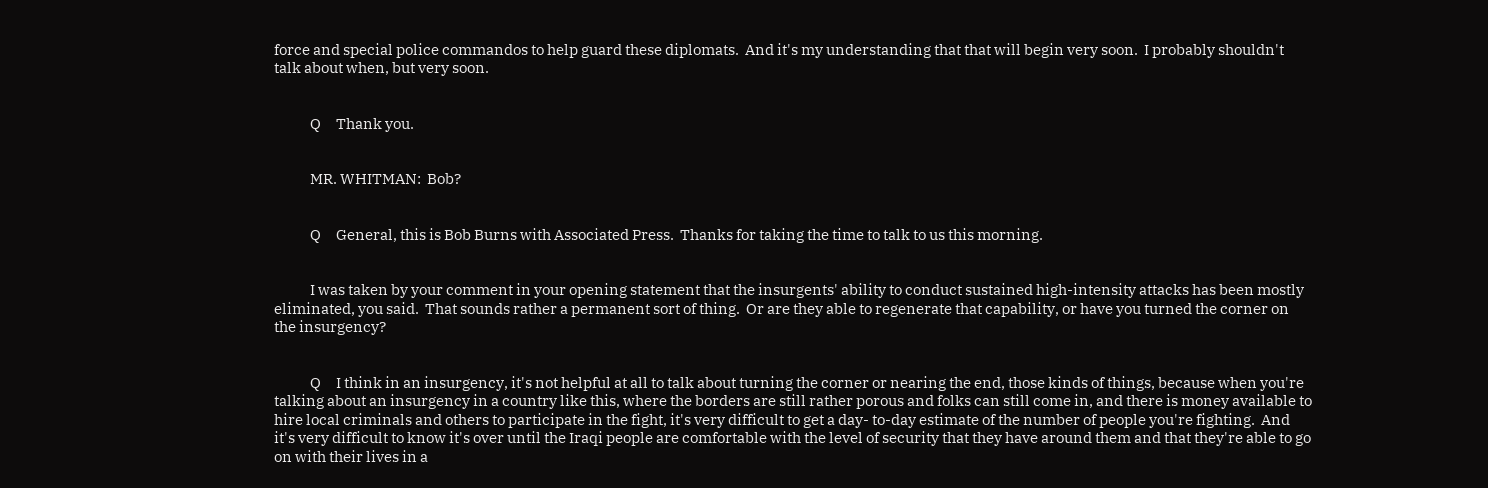force and special police commandos to help guard these diplomats.  And it's my understanding that that will begin very soon.  I probably shouldn't talk about when, but very soon.


            Q     Thank you.


            MR. WHITMAN:  Bob?


            Q     General, this is Bob Burns with Associated Press.  Thanks for taking the time to talk to us this morning.


            I was taken by your comment in your opening statement that the insurgents' ability to conduct sustained high-intensity attacks has been mostly eliminated, you said.  That sounds rather a permanent sort of thing.  Or are they able to regenerate that capability, or have you turned the corner on the insurgency?


            Q     I think in an insurgency, it's not helpful at all to talk about turning the corner or nearing the end, those kinds of things, because when you're talking about an insurgency in a country like this, where the borders are still rather porous and folks can still come in, and there is money available to hire local criminals and others to participate in the fight, it's very difficult to get a day- to-day estimate of the number of people you're fighting.  And it's very difficult to know it's over until the Iraqi people are comfortable with the level of security that they have around them and that they're able to go on with their lives in a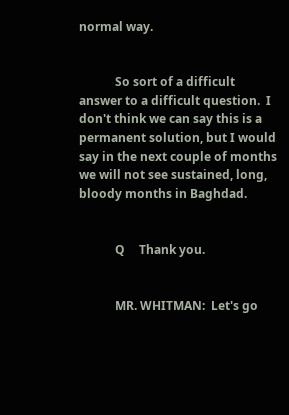normal way.


            So sort of a difficult answer to a difficult question.  I don't think we can say this is a permanent solution, but I would say in the next couple of months we will not see sustained, long, bloody months in Baghdad.


            Q     Thank you.


            MR. WHITMAN:  Let's go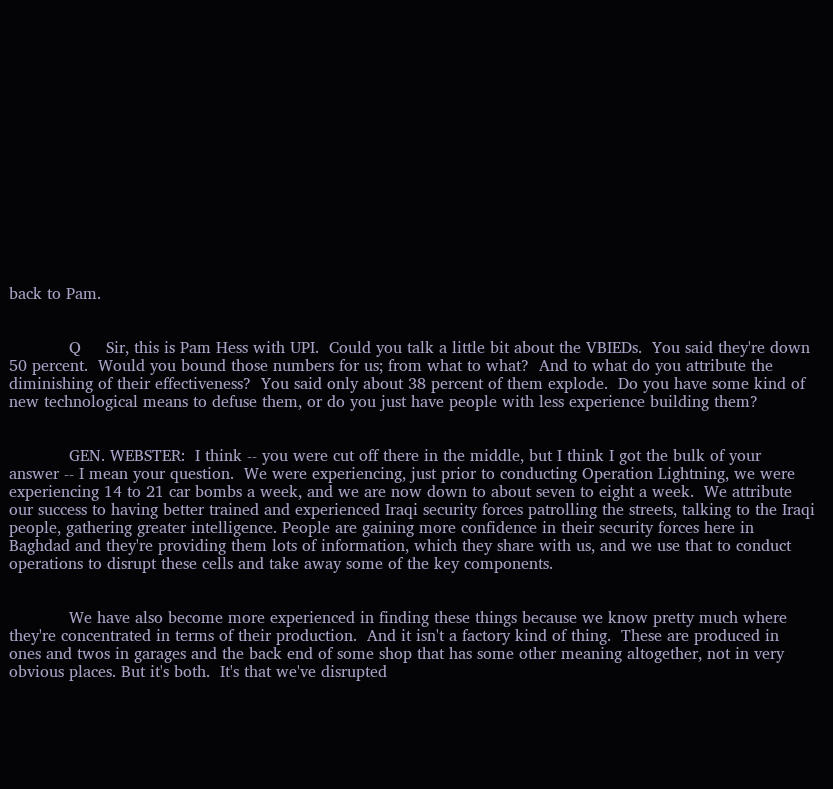back to Pam.


            Q     Sir, this is Pam Hess with UPI.  Could you talk a little bit about the VBIEDs.  You said they're down 50 percent.  Would you bound those numbers for us; from what to what?  And to what do you attribute the diminishing of their effectiveness?  You said only about 38 percent of them explode.  Do you have some kind of new technological means to defuse them, or do you just have people with less experience building them?


            GEN. WEBSTER:  I think -- you were cut off there in the middle, but I think I got the bulk of your answer -- I mean your question.  We were experiencing, just prior to conducting Operation Lightning, we were experiencing 14 to 21 car bombs a week, and we are now down to about seven to eight a week.  We attribute our success to having better trained and experienced Iraqi security forces patrolling the streets, talking to the Iraqi people, gathering greater intelligence. People are gaining more confidence in their security forces here in Baghdad and they're providing them lots of information, which they share with us, and we use that to conduct operations to disrupt these cells and take away some of the key components.


            We have also become more experienced in finding these things because we know pretty much where they're concentrated in terms of their production.  And it isn't a factory kind of thing.  These are produced in ones and twos in garages and the back end of some shop that has some other meaning altogether, not in very obvious places. But it's both.  It's that we've disrupted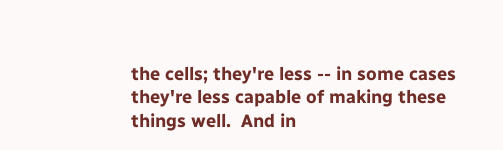the cells; they're less -- in some cases they're less capable of making these things well.  And in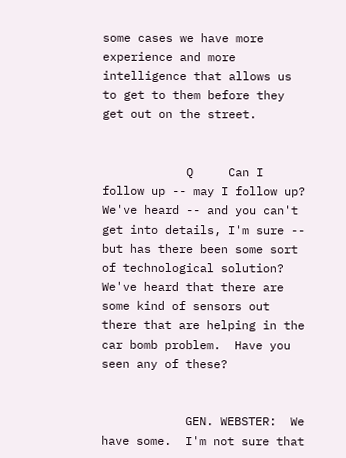some cases we have more experience and more intelligence that allows us to get to them before they get out on the street.


            Q     Can I follow up -- may I follow up?  We've heard -- and you can't get into details, I'm sure -- but has there been some sort of technological solution?  We've heard that there are some kind of sensors out there that are helping in the car bomb problem.  Have you seen any of these?


            GEN. WEBSTER:  We have some.  I'm not sure that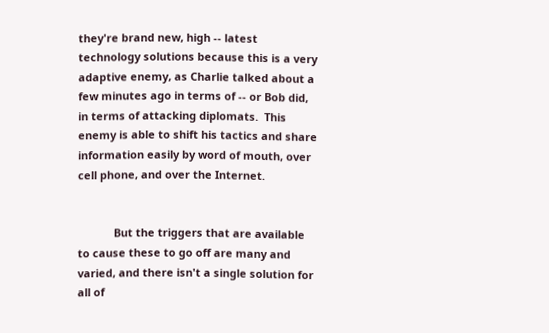they're brand new, high -- latest technology solutions because this is a very adaptive enemy, as Charlie talked about a few minutes ago in terms of -- or Bob did, in terms of attacking diplomats.  This enemy is able to shift his tactics and share information easily by word of mouth, over cell phone, and over the Internet.


            But the triggers that are available to cause these to go off are many and varied, and there isn't a single solution for all of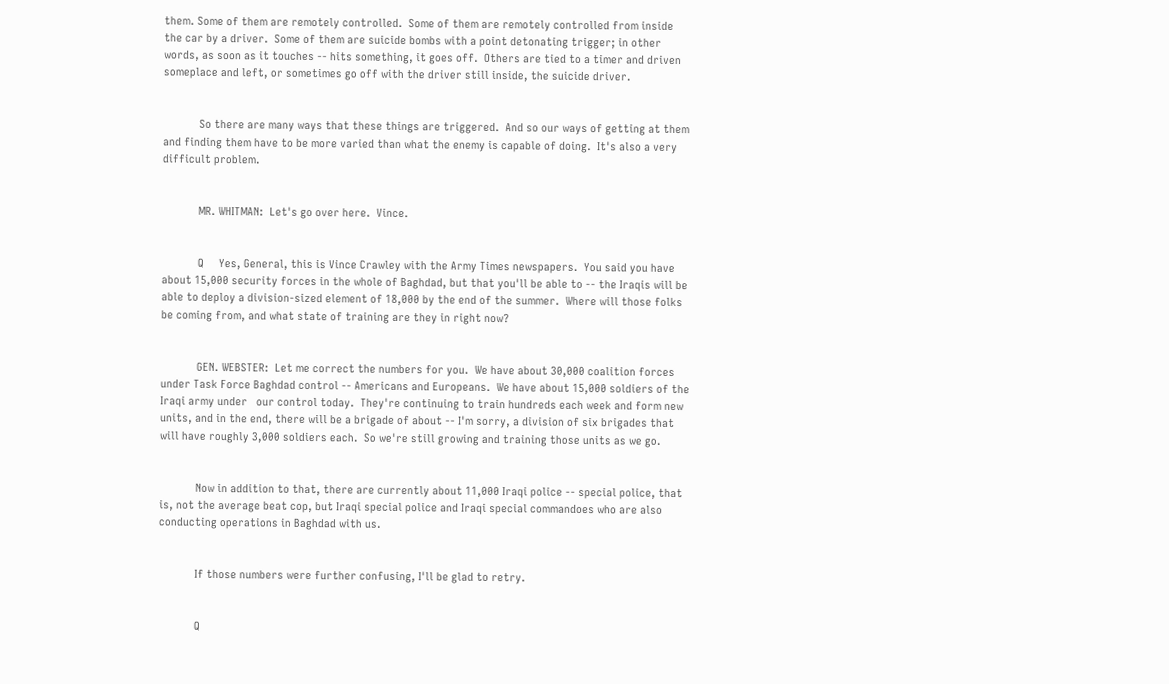them. Some of them are remotely controlled.  Some of them are remotely controlled from inside the car by a driver.  Some of them are suicide bombs with a point detonating trigger; in other words, as soon as it touches -- hits something, it goes off.  Others are tied to a timer and driven someplace and left, or sometimes go off with the driver still inside, the suicide driver.


            So there are many ways that these things are triggered.  And so our ways of getting at them and finding them have to be more varied than what the enemy is capable of doing.  It's also a very difficult problem.


            MR. WHITMAN:  Let's go over here.  Vince.


            Q     Yes, General, this is Vince Crawley with the Army Times newspapers.  You said you have about 15,000 security forces in the whole of Baghdad, but that you'll be able to -- the Iraqis will be able to deploy a division-sized element of 18,000 by the end of the summer.  Where will those folks be coming from, and what state of training are they in right now?


            GEN. WEBSTER:  Let me correct the numbers for you.  We have about 30,000 coalition forces under Task Force Baghdad control -- Americans and Europeans.  We have about 15,000 soldiers of the Iraqi army under   our control today.  They're continuing to train hundreds each week and form new units, and in the end, there will be a brigade of about -- I'm sorry, a division of six brigades that will have roughly 3,000 soldiers each.  So we're still growing and training those units as we go.


            Now in addition to that, there are currently about 11,000 Iraqi police -- special police, that is, not the average beat cop, but Iraqi special police and Iraqi special commandoes who are also conducting operations in Baghdad with us.


            If those numbers were further confusing, I'll be glad to retry.


            Q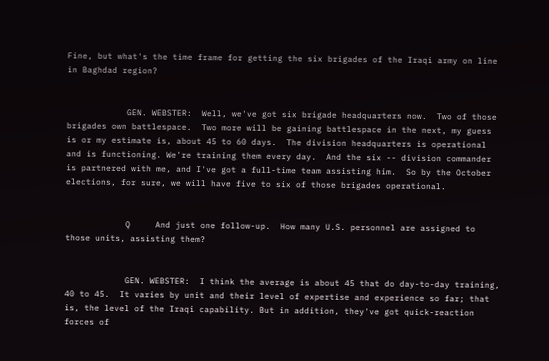Fine, but what's the time frame for getting the six brigades of the Iraqi army on line in Baghdad region?


            GEN. WEBSTER:  Well, we've got six brigade headquarters now.  Two of those brigades own battlespace.  Two more will be gaining battlespace in the next, my guess is or my estimate is, about 45 to 60 days.  The division headquarters is operational and is functioning. We're training them every day.  And the six -- division commander is partnered with me, and I've got a full-time team assisting him.  So by the October elections, for sure, we will have five to six of those brigades operational.


            Q     And just one follow-up.  How many U.S. personnel are assigned to those units, assisting them?


            GEN. WEBSTER:  I think the average is about 45 that do day-to-day training, 40 to 45.  It varies by unit and their level of expertise and experience so far; that is, the level of the Iraqi capability. But in addition, they've got quick-reaction forces of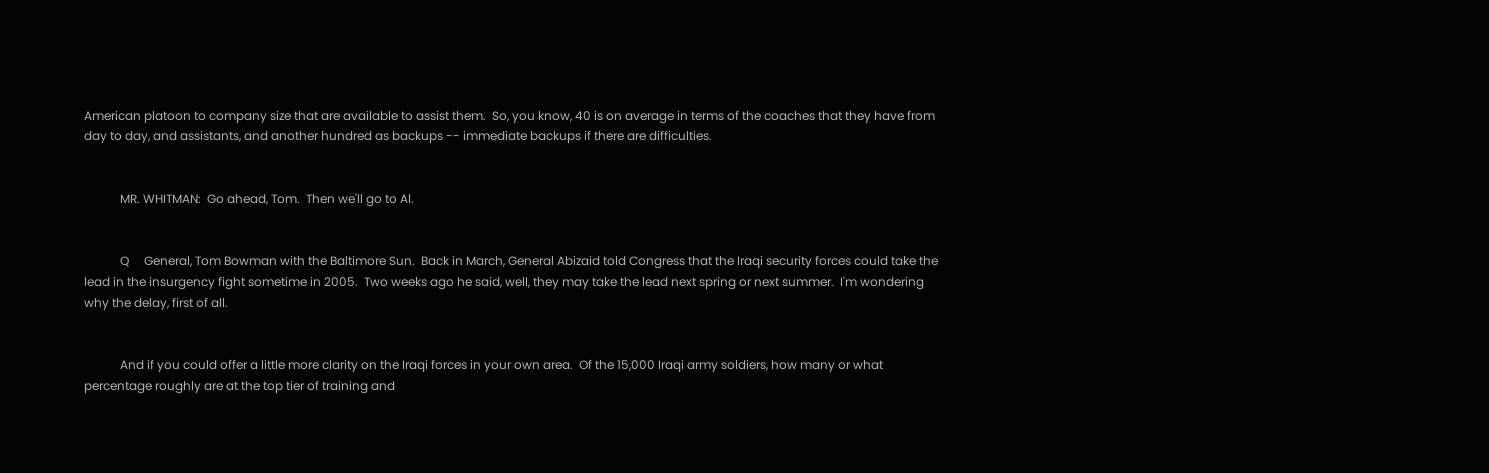American platoon to company size that are available to assist them.  So, you know, 40 is on average in terms of the coaches that they have from day to day, and assistants, and another hundred as backups -- immediate backups if there are difficulties.


            MR. WHITMAN:  Go ahead, Tom.  Then we'll go to Al.


            Q     General, Tom Bowman with the Baltimore Sun.  Back in March, General Abizaid told Congress that the Iraqi security forces could take the lead in the insurgency fight sometime in 2005.  Two weeks ago he said, well, they may take the lead next spring or next summer.  I'm wondering why the delay, first of all.


            And if you could offer a little more clarity on the Iraqi forces in your own area.  Of the 15,000 Iraqi army soldiers, how many or what percentage roughly are at the top tier of training and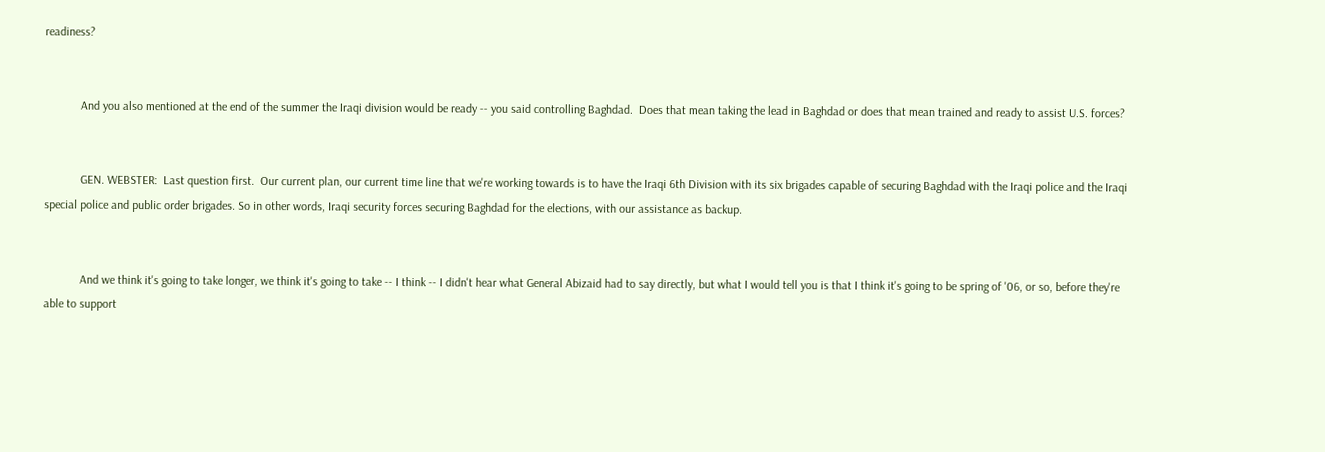readiness?


            And you also mentioned at the end of the summer the Iraqi division would be ready -- you said controlling Baghdad.  Does that mean taking the lead in Baghdad or does that mean trained and ready to assist U.S. forces?


            GEN. WEBSTER:  Last question first.  Our current plan, our current time line that we're working towards is to have the Iraqi 6th Division with its six brigades capable of securing Baghdad with the Iraqi police and the Iraqi special police and public order brigades. So in other words, Iraqi security forces securing Baghdad for the elections, with our assistance as backup.


            And we think it's going to take longer, we think it's going to take -- I think -- I didn't hear what General Abizaid had to say directly, but what I would tell you is that I think it's going to be spring of '06, or so, before they're able to support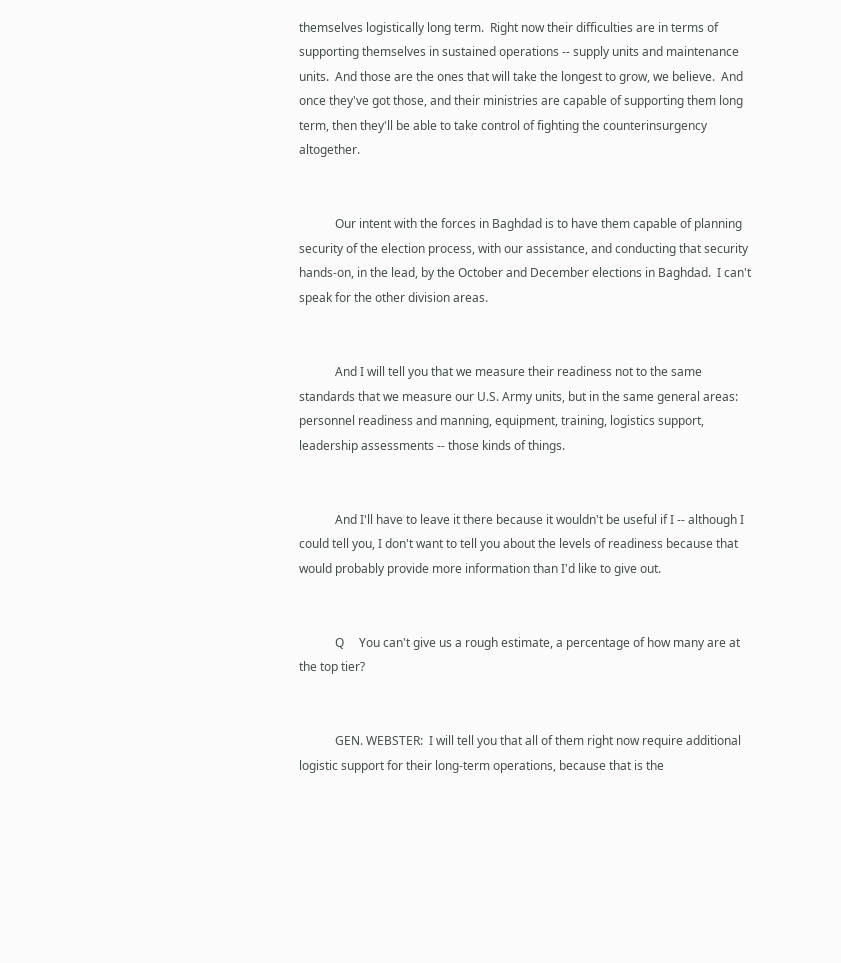themselves logistically long term.  Right now their difficulties are in terms of supporting themselves in sustained operations -- supply units and maintenance units.  And those are the ones that will take the longest to grow, we believe.  And once they've got those, and their ministries are capable of supporting them long term, then they'll be able to take control of fighting the counterinsurgency altogether.


            Our intent with the forces in Baghdad is to have them capable of planning security of the election process, with our assistance, and conducting that security hands-on, in the lead, by the October and December elections in Baghdad.  I can't speak for the other division areas.


            And I will tell you that we measure their readiness not to the same standards that we measure our U.S. Army units, but in the same general areas:  personnel readiness and manning, equipment, training, logistics support, leadership assessments -- those kinds of things.


            And I'll have to leave it there because it wouldn't be useful if I -- although I could tell you, I don't want to tell you about the levels of readiness because that would probably provide more information than I'd like to give out.


            Q     You can't give us a rough estimate, a percentage of how many are at the top tier?


            GEN. WEBSTER:  I will tell you that all of them right now require additional logistic support for their long-term operations, because that is the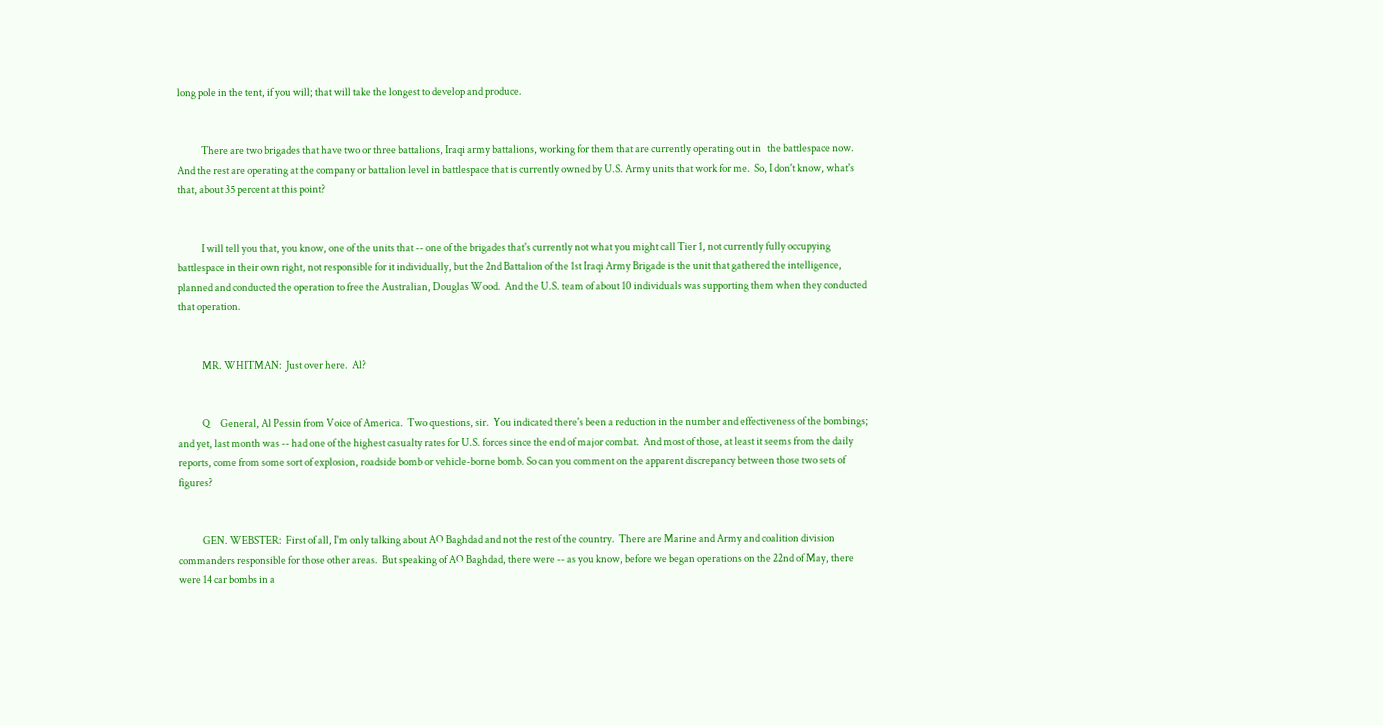long pole in the tent, if you will; that will take the longest to develop and produce.


            There are two brigades that have two or three battalions, Iraqi army battalions, working for them that are currently operating out in   the battlespace now.  And the rest are operating at the company or battalion level in battlespace that is currently owned by U.S. Army units that work for me.  So, I don't know, what's that, about 35 percent at this point?


            I will tell you that, you know, one of the units that -- one of the brigades that's currently not what you might call Tier 1, not currently fully occupying battlespace in their own right, not responsible for it individually, but the 2nd Battalion of the 1st Iraqi Army Brigade is the unit that gathered the intelligence, planned and conducted the operation to free the Australian, Douglas Wood.  And the U.S. team of about 10 individuals was supporting them when they conducted that operation.


            MR. WHITMAN:  Just over here.  Al?


            Q     General, Al Pessin from Voice of America.  Two questions, sir.  You indicated there's been a reduction in the number and effectiveness of the bombings; and yet, last month was -- had one of the highest casualty rates for U.S. forces since the end of major combat.  And most of those, at least it seems from the daily reports, come from some sort of explosion, roadside bomb or vehicle-borne bomb. So can you comment on the apparent discrepancy between those two sets of figures?


            GEN. WEBSTER:  First of all, I'm only talking about AO Baghdad and not the rest of the country.  There are Marine and Army and coalition division commanders responsible for those other areas.  But speaking of AO Baghdad, there were -- as you know, before we began operations on the 22nd of May, there were 14 car bombs in a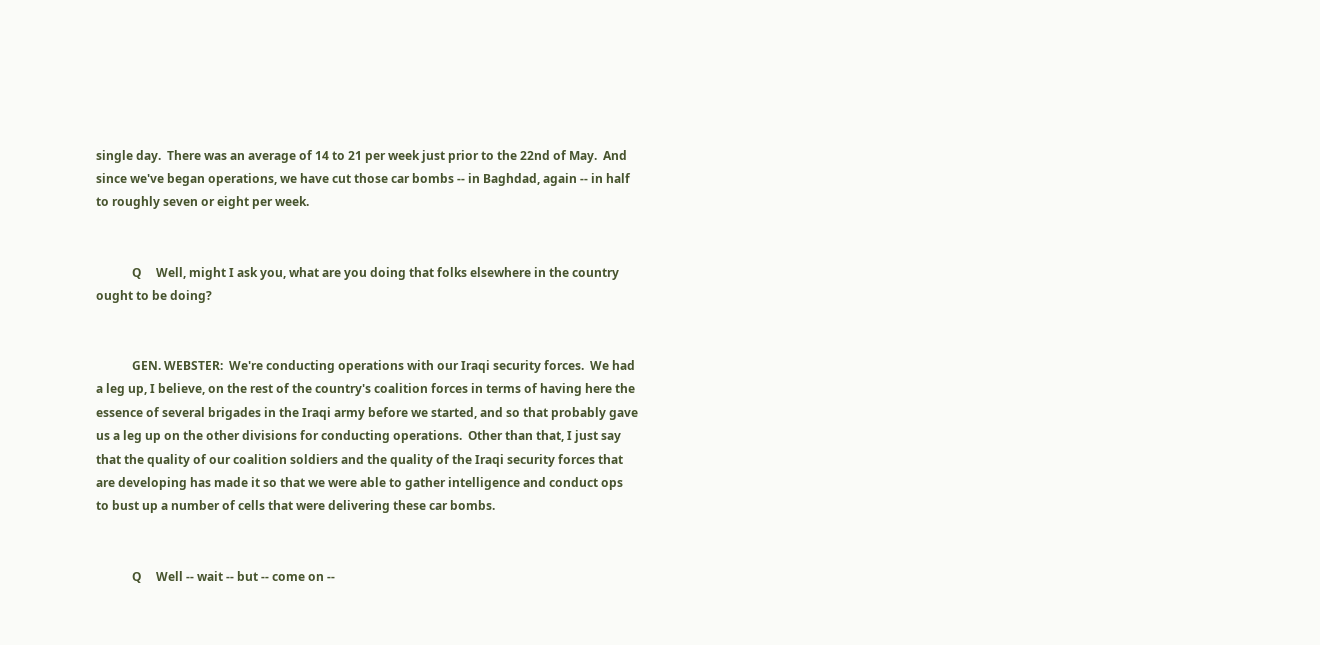single day.  There was an average of 14 to 21 per week just prior to the 22nd of May.  And since we've began operations, we have cut those car bombs -- in Baghdad, again -- in half to roughly seven or eight per week.


            Q     Well, might I ask you, what are you doing that folks elsewhere in the country ought to be doing?


            GEN. WEBSTER:  We're conducting operations with our Iraqi security forces.  We had a leg up, I believe, on the rest of the country's coalition forces in terms of having here the essence of several brigades in the Iraqi army before we started, and so that probably gave us a leg up on the other divisions for conducting operations.  Other than that, I just say that the quality of our coalition soldiers and the quality of the Iraqi security forces that are developing has made it so that we were able to gather intelligence and conduct ops to bust up a number of cells that were delivering these car bombs.


            Q     Well -- wait -- but -- come on --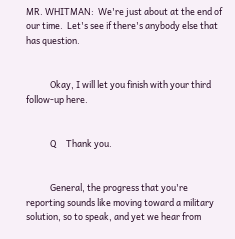MR. WHITMAN:  We're just about at the end of our time.  Let's see if there's anybody else that has question.


            Okay, I will let you finish with your third follow-up here.


            Q     Thank you.


            General, the progress that you're reporting sounds like moving toward a military solution, so to speak, and yet we hear from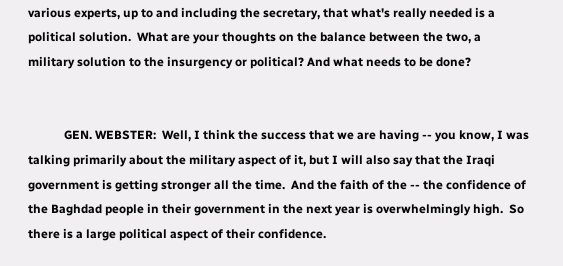various experts, up to and including the secretary, that what's really needed is a political solution.  What are your thoughts on the balance between the two, a military solution to the insurgency or political? And what needs to be done?


            GEN. WEBSTER:  Well, I think the success that we are having -- you know, I was talking primarily about the military aspect of it, but I will also say that the Iraqi government is getting stronger all the time.  And the faith of the -- the confidence of the Baghdad people in their government in the next year is overwhelmingly high.  So there is a large political aspect of their confidence.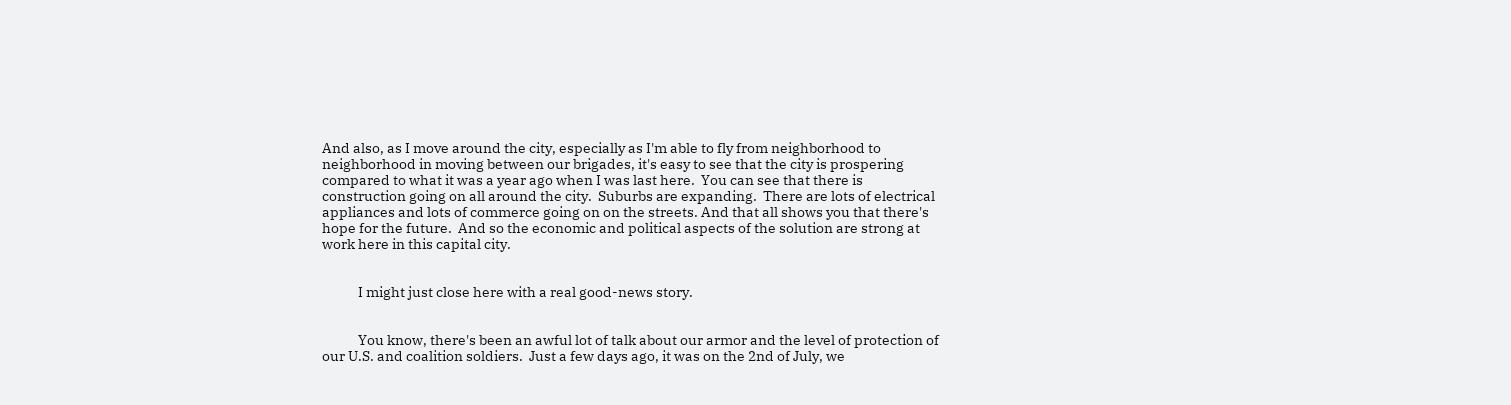And also, as I move around the city, especially as I'm able to fly from neighborhood to neighborhood in moving between our brigades, it's easy to see that the city is prospering compared to what it was a year ago when I was last here.  You can see that there is construction going on all around the city.  Suburbs are expanding.  There are lots of electrical appliances and lots of commerce going on on the streets. And that all shows you that there's hope for the future.  And so the economic and political aspects of the solution are strong at work here in this capital city.


            I might just close here with a real good-news story.


            You know, there's been an awful lot of talk about our armor and the level of protection of our U.S. and coalition soldiers.  Just a few days ago, it was on the 2nd of July, we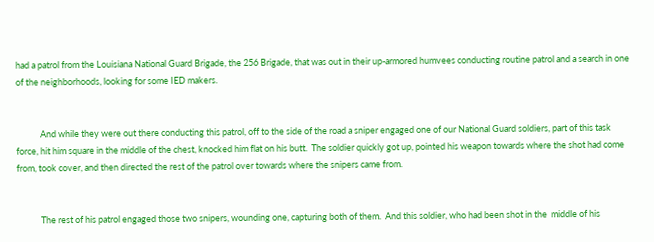had a patrol from the Louisiana National Guard Brigade, the 256 Brigade, that was out in their up-armored humvees conducting routine patrol and a search in one of the neighborhoods, looking for some IED makers.


            And while they were out there conducting this patrol, off to the side of the road a sniper engaged one of our National Guard soldiers, part of this task force, hit him square in the middle of the chest, knocked him flat on his butt.  The soldier quickly got up, pointed his weapon towards where the shot had come from, took cover, and then directed the rest of the patrol over towards where the snipers came from.


            The rest of his patrol engaged those two snipers, wounding one, capturing both of them.  And this soldier, who had been shot in the  middle of his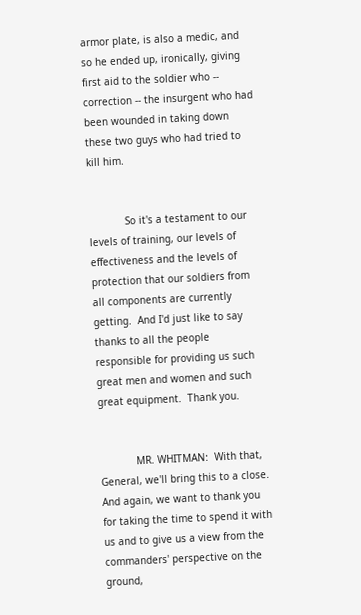armor plate, is also a medic, and so he ended up, ironically, giving first aid to the soldier who -- correction -- the insurgent who had been wounded in taking down these two guys who had tried to kill him.


            So it's a testament to our levels of training, our levels of effectiveness and the levels of protection that our soldiers from all components are currently getting.  And I'd just like to say thanks to all the people responsible for providing us such great men and women and such great equipment.  Thank you.


            MR. WHITMAN:  With that, General, we'll bring this to a close. And again, we want to thank you for taking the time to spend it with us and to give us a view from the commanders' perspective on the ground,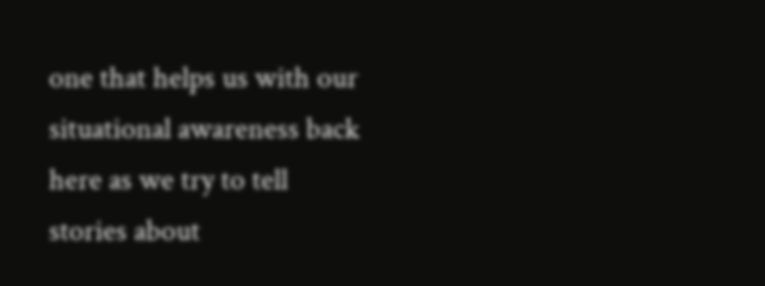one that helps us with our situational awareness back here as we try to tell stories about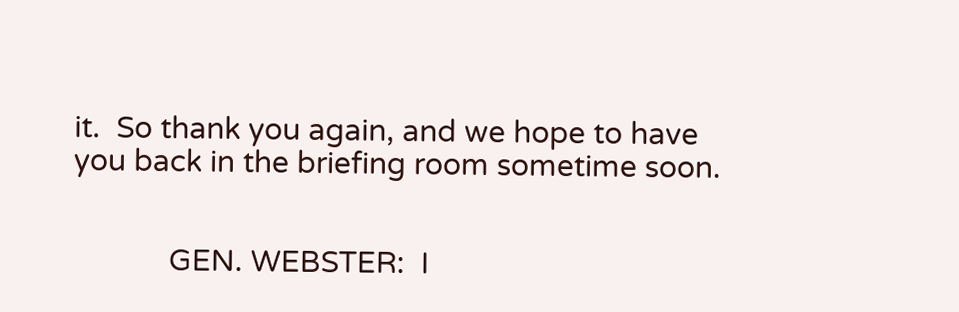it.  So thank you again, and we hope to have you back in the briefing room sometime soon.


            GEN. WEBSTER:  I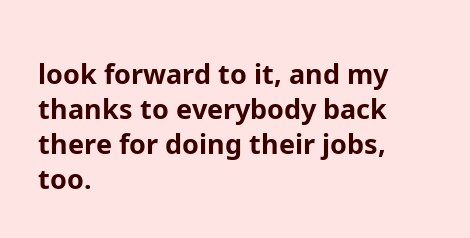look forward to it, and my thanks to everybody back there for doing their jobs, too.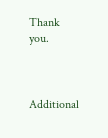Thank you.



Additional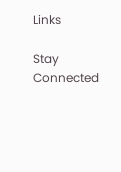Links

Stay Connected